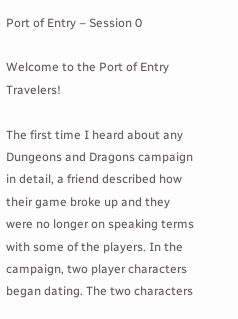Port of Entry – Session 0

Welcome to the Port of Entry Travelers!

The first time I heard about any Dungeons and Dragons campaign in detail, a friend described how their game broke up and they were no longer on speaking terms with some of the players. In the campaign, two player characters began dating. The two characters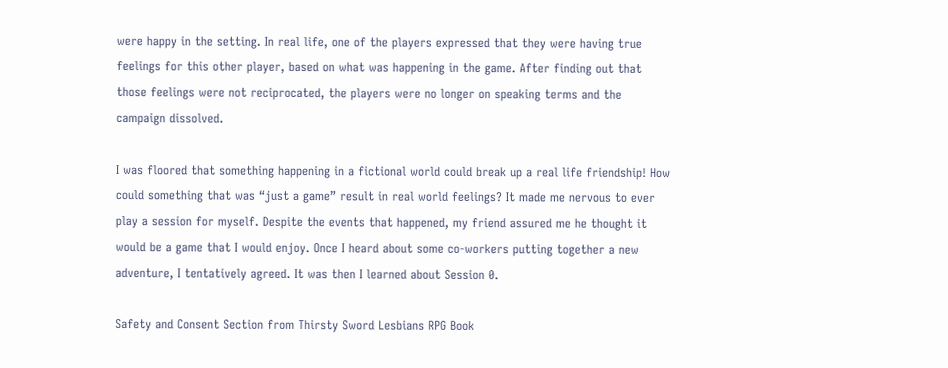were happy in the setting. In real life, one of the players expressed that they were having true feelings for this other player, based on what was happening in the game. After finding out that those feelings were not reciprocated, the players were no longer on speaking terms and the campaign dissolved.

I was floored that something happening in a fictional world could break up a real life friendship! How could something that was “just a game” result in real world feelings? It made me nervous to ever play a session for myself. Despite the events that happened, my friend assured me he thought it would be a game that I would enjoy. Once I heard about some co-workers putting together a new adventure, I tentatively agreed. It was then I learned about Session 0.

Safety and Consent Section from Thirsty Sword Lesbians RPG Book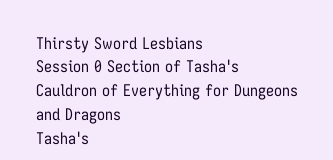Thirsty Sword Lesbians
Session 0 Section of Tasha's Cauldron of Everything for Dungeons and Dragons
Tasha's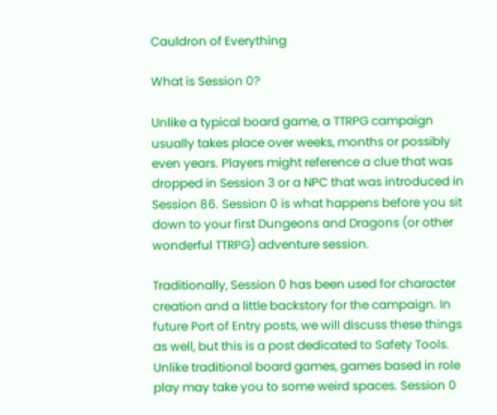Cauldron of Everything

What is Session 0?

Unlike a typical board game, a TTRPG campaign usually takes place over weeks, months or possibly even years. Players might reference a clue that was dropped in Session 3 or a NPC that was introduced in Session 86. Session 0 is what happens before you sit down to your first Dungeons and Dragons (or other wonderful TTRPG) adventure session.

Traditionally, Session 0 has been used for character creation and a little backstory for the campaign. In future Port of Entry posts, we will discuss these things as well, but this is a post dedicated to Safety Tools. Unlike traditional board games, games based in role play may take you to some weird spaces. Session 0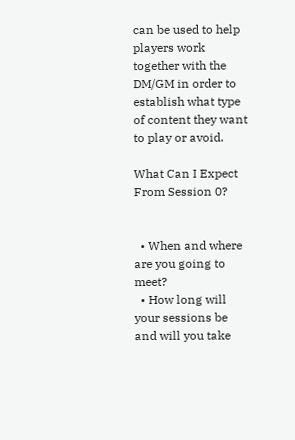can be used to help players work together with the DM/GM in order to establish what type of content they want to play or avoid.

What Can I Expect From Session 0?


  • When and where are you going to meet?
  • How long will your sessions be and will you take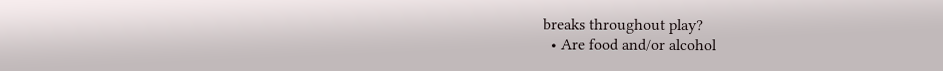breaks throughout play?
  • Are food and/or alcohol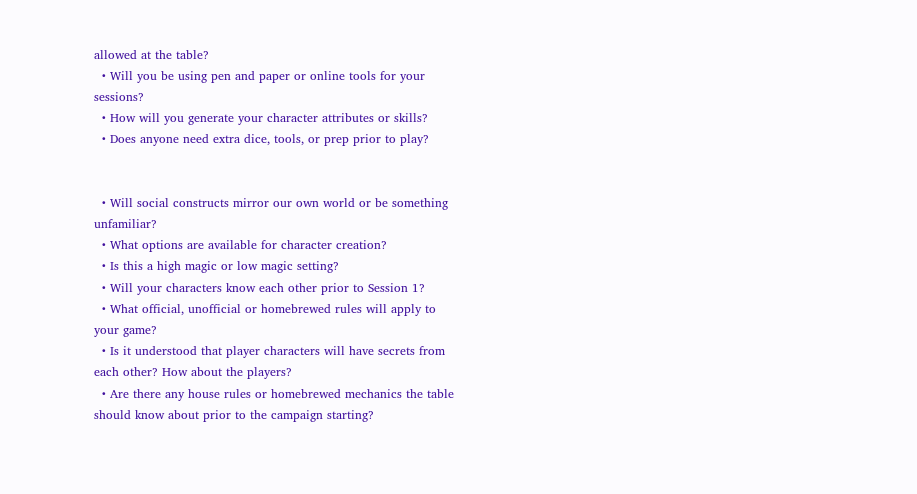allowed at the table?
  • Will you be using pen and paper or online tools for your sessions?
  • How will you generate your character attributes or skills?
  • Does anyone need extra dice, tools, or prep prior to play?


  • Will social constructs mirror our own world or be something unfamiliar?
  • What options are available for character creation?
  • Is this a high magic or low magic setting?
  • Will your characters know each other prior to Session 1?
  • What official, unofficial or homebrewed rules will apply to your game?
  • Is it understood that player characters will have secrets from each other? How about the players?
  • Are there any house rules or homebrewed mechanics the table should know about prior to the campaign starting?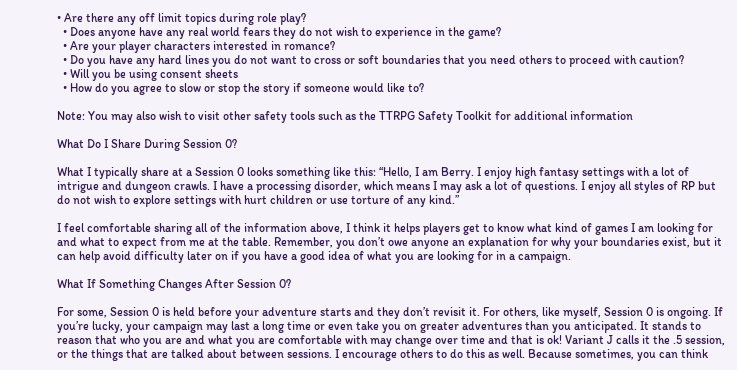• Are there any off limit topics during role play?
  • Does anyone have any real world fears they do not wish to experience in the game?
  • Are your player characters interested in romance?
  • Do you have any hard lines you do not want to cross or soft boundaries that you need others to proceed with caution?
  • Will you be using consent sheets
  • How do you agree to slow or stop the story if someone would like to?

Note: You may also wish to visit other safety tools such as the TTRPG Safety Toolkit for additional information

What Do I Share During Session 0?

What I typically share at a Session 0 looks something like this: “Hello, I am Berry. I enjoy high fantasy settings with a lot of intrigue and dungeon crawls. I have a processing disorder, which means I may ask a lot of questions. I enjoy all styles of RP but do not wish to explore settings with hurt children or use torture of any kind.”

I feel comfortable sharing all of the information above, I think it helps players get to know what kind of games I am looking for and what to expect from me at the table. Remember, you don’t owe anyone an explanation for why your boundaries exist, but it can help avoid difficulty later on if you have a good idea of what you are looking for in a campaign.

What If Something Changes After Session 0?

For some, Session 0 is held before your adventure starts and they don’t revisit it. For others, like myself, Session 0 is ongoing. If you’re lucky, your campaign may last a long time or even take you on greater adventures than you anticipated. It stands to reason that who you are and what you are comfortable with may change over time and that is ok! Variant J calls it the .5 session, or the things that are talked about between sessions. I encourage others to do this as well. Because sometimes, you can think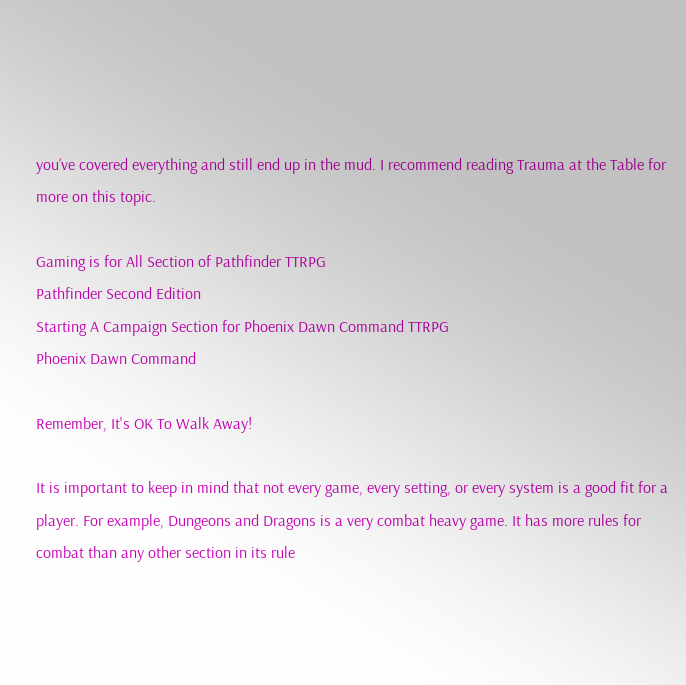you’ve covered everything and still end up in the mud. I recommend reading Trauma at the Table for more on this topic.

Gaming is for All Section of Pathfinder TTRPG
Pathfinder Second Edition
Starting A Campaign Section for Phoenix Dawn Command TTRPG
Phoenix Dawn Command

Remember, It's OK To Walk Away!

It is important to keep in mind that not every game, every setting, or every system is a good fit for a player. For example, Dungeons and Dragons is a very combat heavy game. It has more rules for combat than any other section in its rule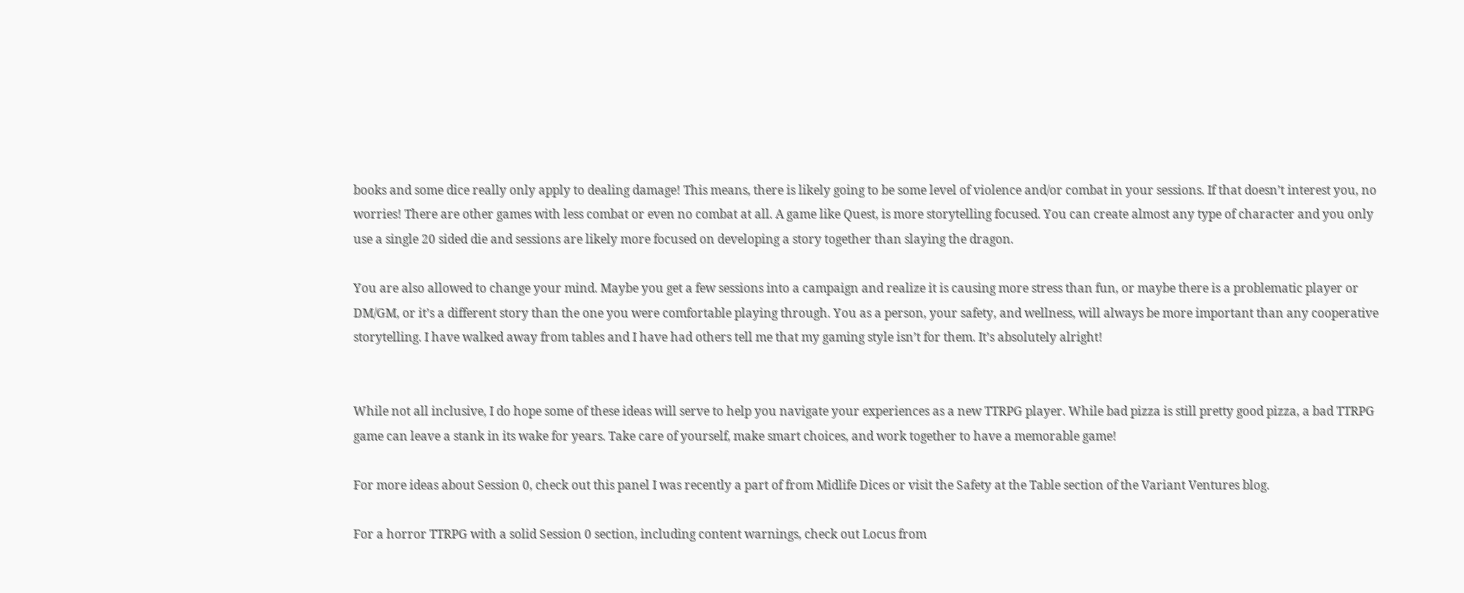books and some dice really only apply to dealing damage! This means, there is likely going to be some level of violence and/or combat in your sessions. If that doesn’t interest you, no worries! There are other games with less combat or even no combat at all. A game like Quest, is more storytelling focused. You can create almost any type of character and you only use a single 20 sided die and sessions are likely more focused on developing a story together than slaying the dragon.

You are also allowed to change your mind. Maybe you get a few sessions into a campaign and realize it is causing more stress than fun, or maybe there is a problematic player or DM/GM, or it’s a different story than the one you were comfortable playing through. You as a person, your safety, and wellness, will always be more important than any cooperative storytelling. I have walked away from tables and I have had others tell me that my gaming style isn’t for them. It’s absolutely alright!


While not all inclusive, I do hope some of these ideas will serve to help you navigate your experiences as a new TTRPG player. While bad pizza is still pretty good pizza, a bad TTRPG game can leave a stank in its wake for years. Take care of yourself, make smart choices, and work together to have a memorable game!

For more ideas about Session 0, check out this panel I was recently a part of from Midlife Dices or visit the Safety at the Table section of the Variant Ventures blog.

For a horror TTRPG with a solid Session 0 section, including content warnings, check out Locus from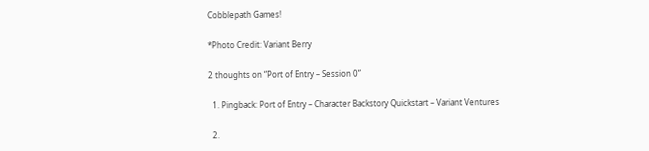Cobblepath Games!

*Photo Credit: Variant Berry

2 thoughts on “Port of Entry – Session 0”

  1. Pingback: Port of Entry – Character Backstory Quickstart – Variant Ventures

  2.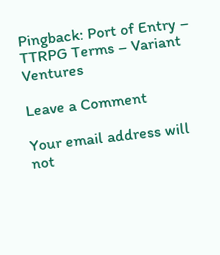Pingback: Port of Entry – TTRPG Terms – Variant Ventures

Leave a Comment

Your email address will not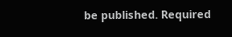be published. Required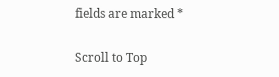fields are marked *

Scroll to Top